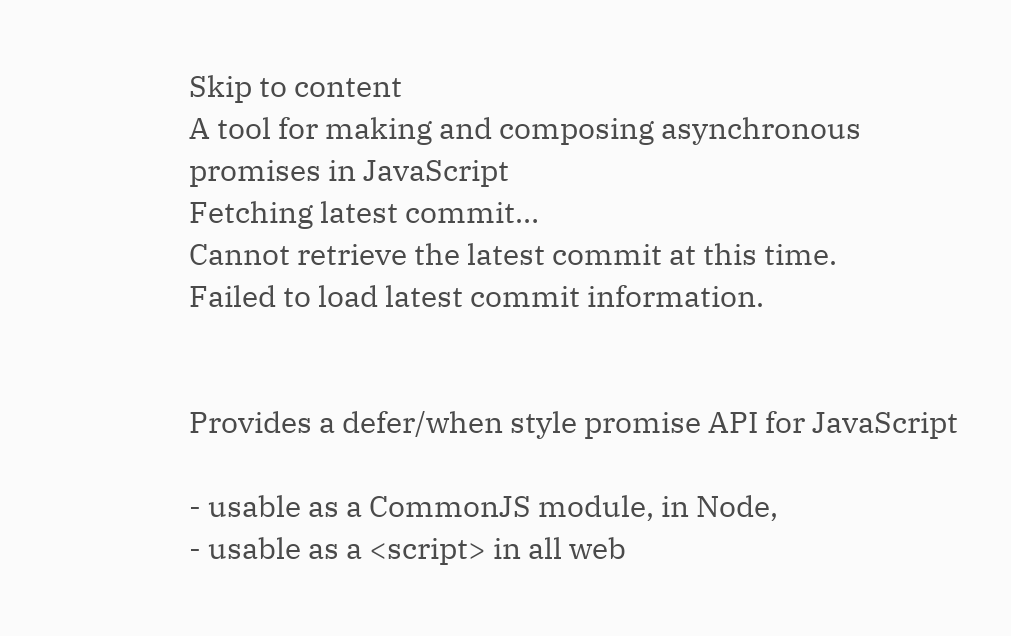Skip to content
A tool for making and composing asynchronous promises in JavaScript
Fetching latest commit…
Cannot retrieve the latest commit at this time.
Failed to load latest commit information.


Provides a defer/when style promise API for JavaScript

- usable as a CommonJS module, in Node,
- usable as a <script> in all web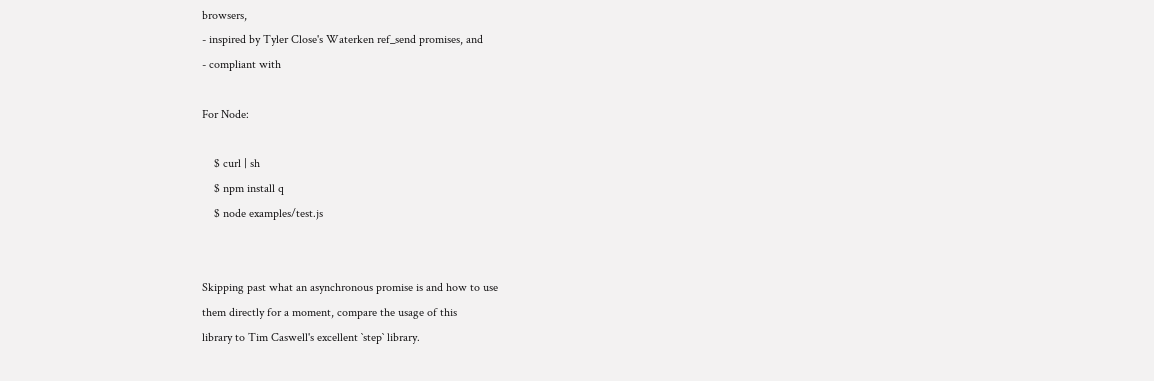browsers,
- inspired by Tyler Close's Waterken ref_send promises, and
- compliant with

For Node:

    $ curl | sh
    $ npm install q
    $ node examples/test.js


Skipping past what an asynchronous promise is and how to use
them directly for a moment, compare the usage of this
library to Tim Caswell's excellent `step` library.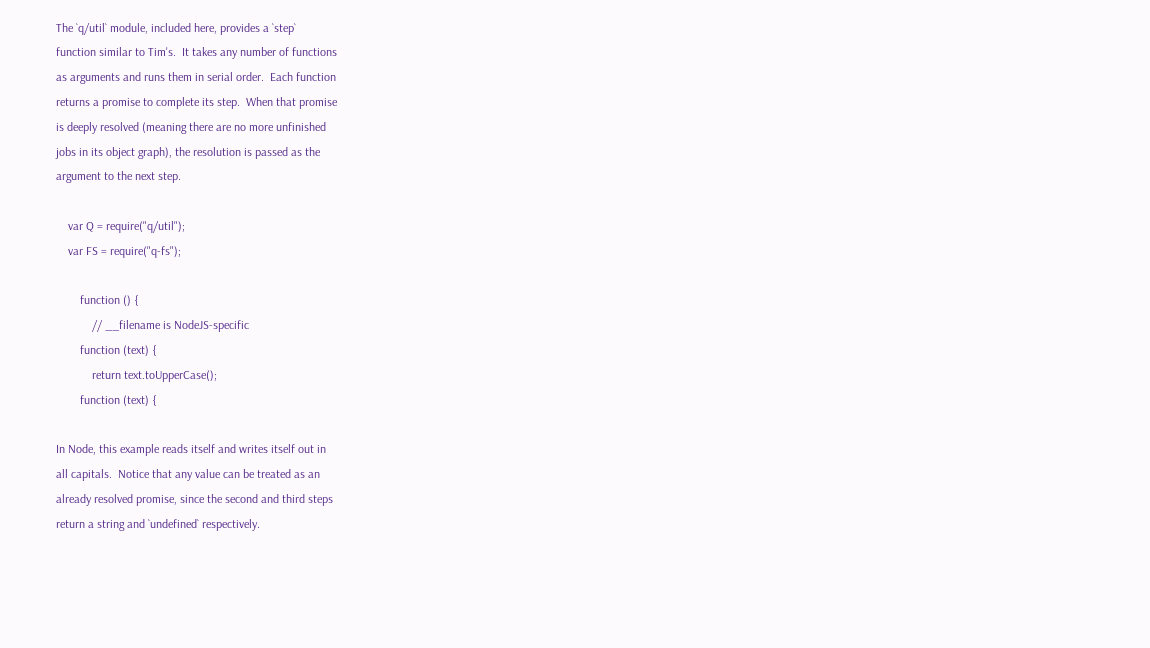The `q/util` module, included here, provides a `step`
function similar to Tim's.  It takes any number of functions
as arguments and runs them in serial order.  Each function
returns a promise to complete its step.  When that promise
is deeply resolved (meaning there are no more unfinished
jobs in its object graph), the resolution is passed as the
argument to the next step.

    var Q = require("q/util");
    var FS = require("q-fs");

        function () {
            // __filename is NodeJS-specific
        function (text) {
            return text.toUpperCase();
        function (text) {

In Node, this example reads itself and writes itself out in
all capitals.  Notice that any value can be treated as an
already resolved promise, since the second and third steps
return a string and `undefined` respectively.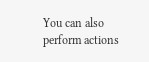You can also perform actions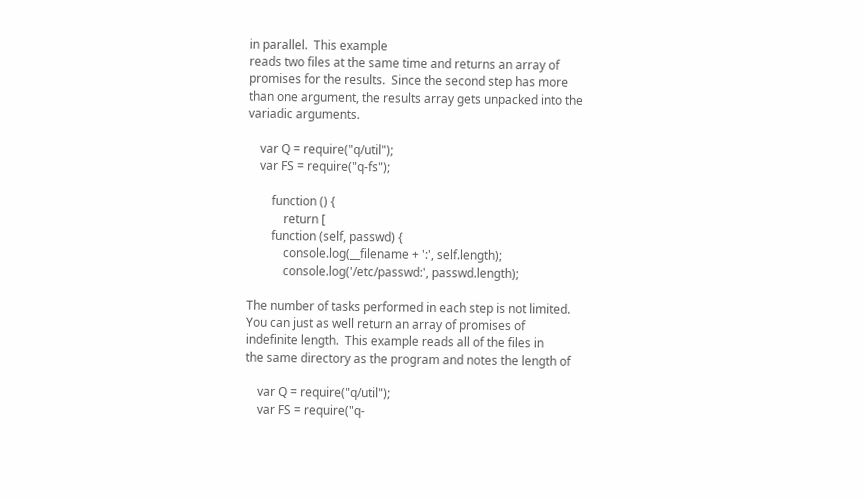in parallel.  This example
reads two files at the same time and returns an array of
promises for the results.  Since the second step has more
than one argument, the results array gets unpacked into the
variadic arguments.

    var Q = require("q/util");
    var FS = require("q-fs");

        function () {
            return [
        function (self, passwd) {
            console.log(__filename + ':', self.length);
            console.log('/etc/passwd:', passwd.length);

The number of tasks performed in each step is not limited.
You can just as well return an array of promises of
indefinite length.  This example reads all of the files in
the same directory as the program and notes the length of

    var Q = require("q/util");
    var FS = require("q-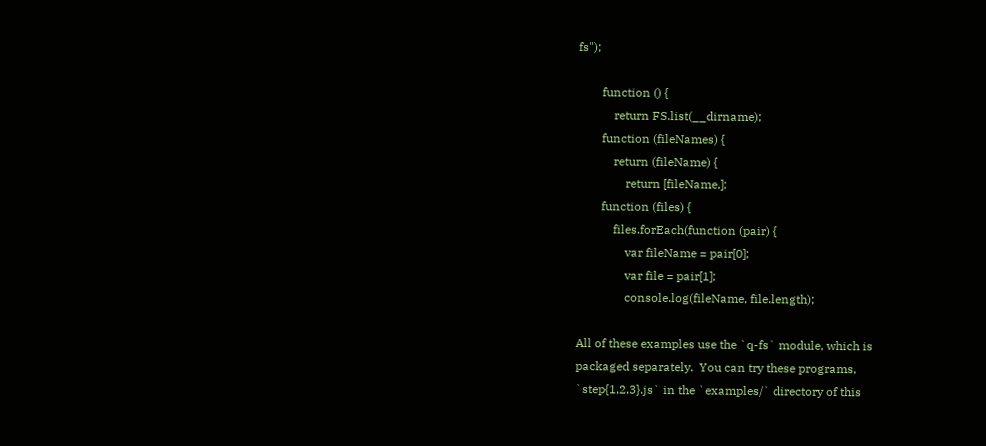fs");

        function () {
            return FS.list(__dirname);
        function (fileNames) {
            return (fileName) {
                return [fileName,];
        function (files) {
            files.forEach(function (pair) {
                var fileName = pair[0];
                var file = pair[1];
                console.log(fileName, file.length);

All of these examples use the `q-fs` module, which is
packaged separately.  You can try these programs,
`step{1,2,3}.js` in the `examples/` directory of this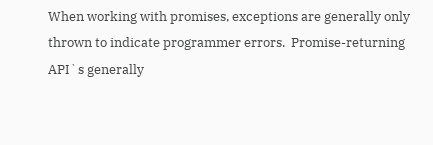When working with promises, exceptions are generally only
thrown to indicate programmer errors.  Promise-returning
API`s generally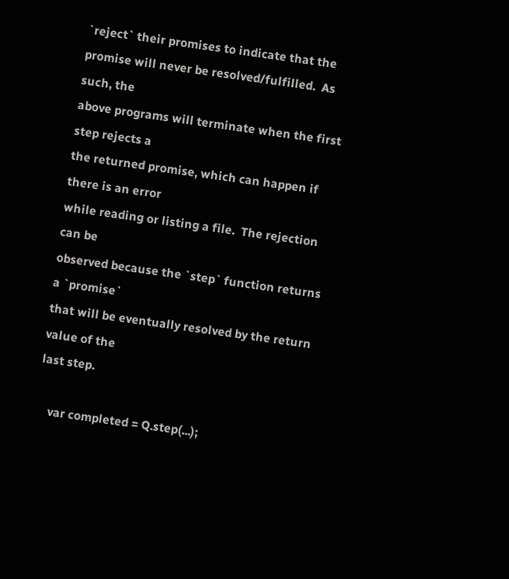`reject` their promises to indicate that the
promise will never be resolved/fulfilled.  As such, the
above programs will terminate when the first step rejects a
the returned promise, which can happen if there is an error
while reading or listing a file.  The rejection can be
observed because the `step` function returns a `promise`
that will be eventually resolved by the return value of the
last step.

    var completed = Q.step(...);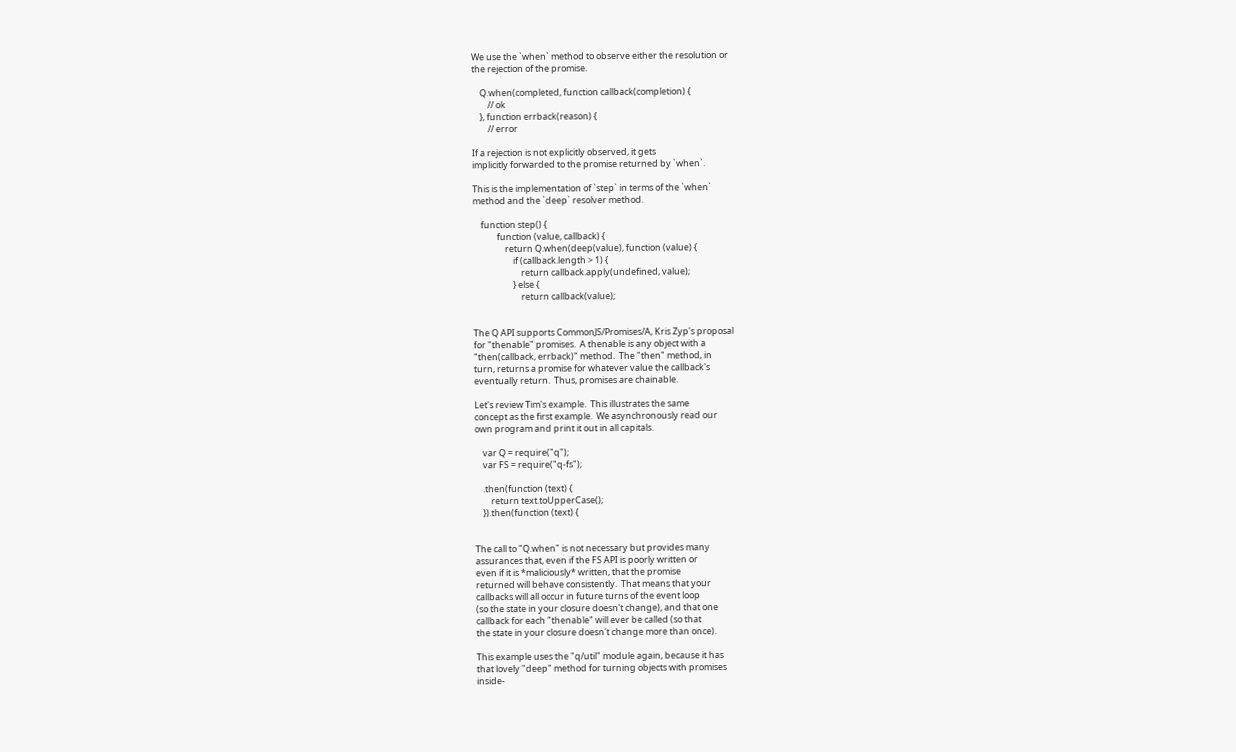We use the `when` method to observe either the resolution or
the rejection of the promise.

    Q.when(completed, function callback(completion) {
        // ok
    }, function errback(reason) {
        // error

If a rejection is not explicitly observed, it gets
implicitly forwarded to the promise returned by `when`.

This is the implementation of `step` in terms of the `when`
method and the `deep` resolver method.

    function step() {
            function (value, callback) {
                return Q.when(deep(value), function (value) {
                    if (callback.length > 1) {
                        return callback.apply(undefined, value);
                    } else {
                        return callback(value);


The Q API supports CommonJS/Promises/A, Kris Zyp's proposal
for "thenable" promises.  A thenable is any object with a
"then(callback, errback)" method.  The "then" method, in
turn, returns a promise for whatever value the callback's
eventually return.  Thus, promises are chainable.

Let's review Tim's example.  This illustrates the same
concept as the first example.  We asynchronously read our
own program and print it out in all capitals.

    var Q = require("q");
    var FS = require("q-fs");

    .then(function (text) {
        return text.toUpperCase();
    }).then(function (text) {


The call to "Q.when" is not necessary but provides many
assurances that, even if the FS API is poorly written or
even if it is *maliciously* written, that the promise
returned will behave consistently.  That means that your
callbacks will all occur in future turns of the event loop
(so the state in your closure doesn't change), and that one
callback for each "thenable" will ever be called (so that
the state in your closure doesn't change more than once).

This example uses the "q/util" module again, because it has
that lovely "deep" method for turning objects with promises
inside-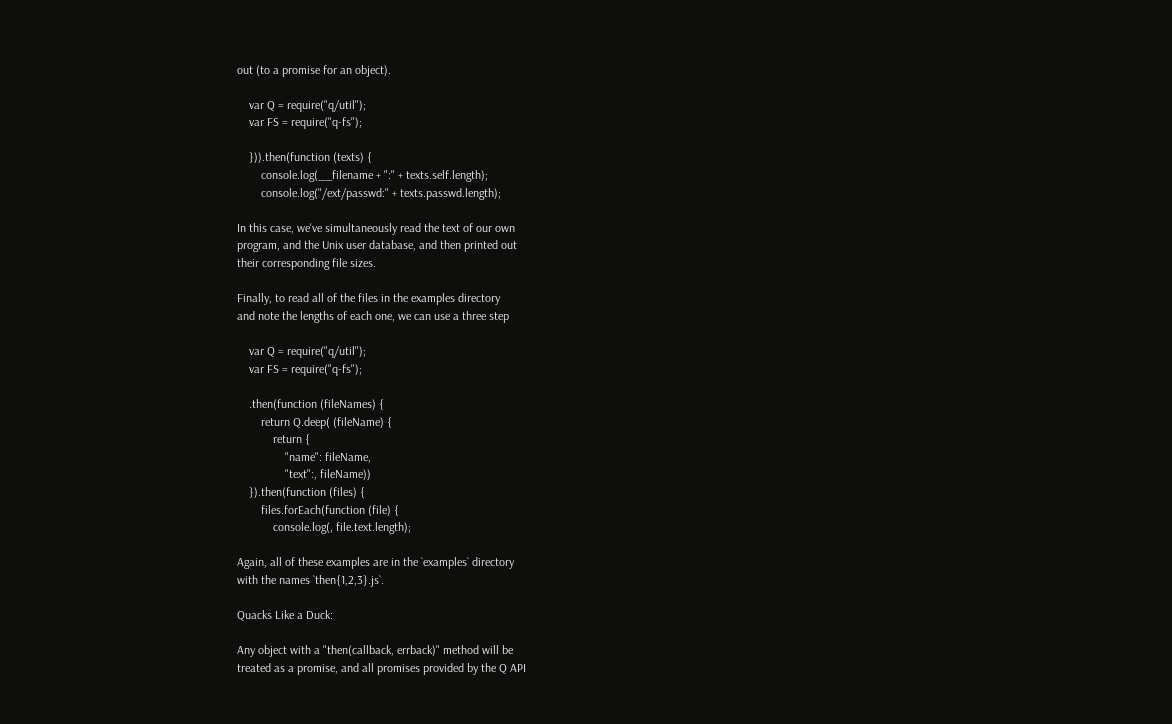out (to a promise for an object).

    var Q = require("q/util");
    var FS = require("q-fs");

    })).then(function (texts) {
        console.log(__filename + ":" + texts.self.length);
        console.log("/ext/passwd:" + texts.passwd.length);

In this case, we've simultaneously read the text of our own
program, and the Unix user database, and then printed out
their corresponding file sizes.

Finally, to read all of the files in the examples directory
and note the lengths of each one, we can use a three step

    var Q = require("q/util");
    var FS = require("q-fs");

    .then(function (fileNames) {
        return Q.deep( (fileName) {
            return {
                "name": fileName,
                "text":, fileName))
    }).then(function (files) {
        files.forEach(function (file) {
            console.log(, file.text.length);

Again, all of these examples are in the `examples` directory
with the names `then{1,2,3}.js`.

Quacks Like a Duck:

Any object with a "then(callback, errback)" method will be
treated as a promise, and all promises provided by the Q API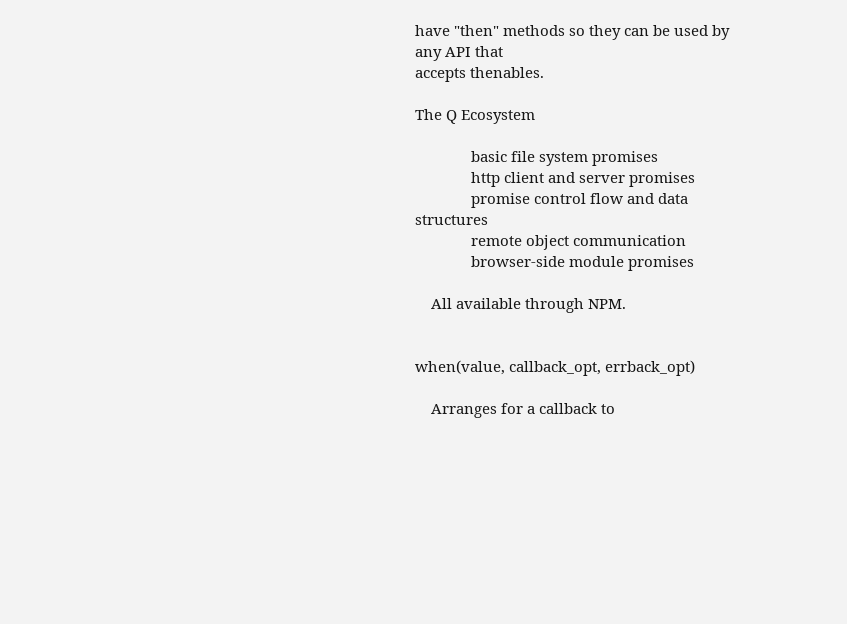have "then" methods so they can be used by any API that
accepts thenables.

The Q Ecosystem

              basic file system promises
              http client and server promises
              promise control flow and data structures
              remote object communication
              browser-side module promises

    All available through NPM.


when(value, callback_opt, errback_opt)

    Arranges for a callback to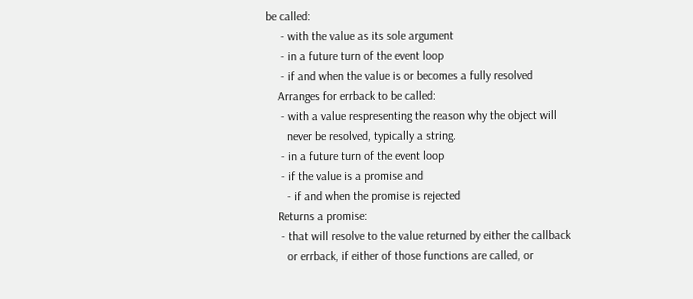be called:
     - with the value as its sole argument
     - in a future turn of the event loop
     - if and when the value is or becomes a fully resolved
    Arranges for errback to be called:
     - with a value respresenting the reason why the object will
       never be resolved, typically a string.
     - in a future turn of the event loop
     - if the value is a promise and
       - if and when the promise is rejected
    Returns a promise:
     - that will resolve to the value returned by either the callback
       or errback, if either of those functions are called, or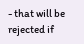- that will be rejected if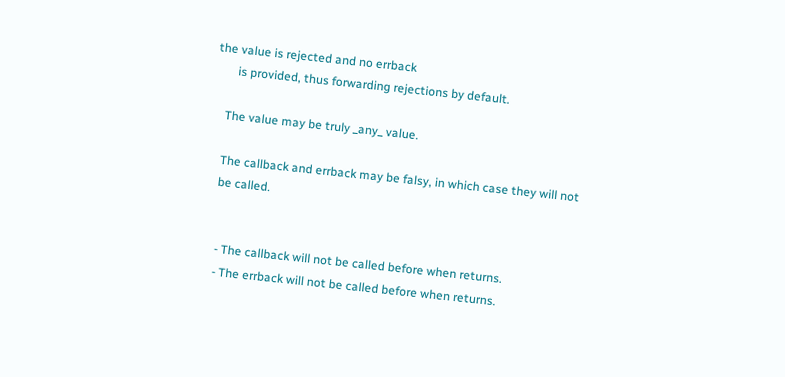the value is rejected and no errback
       is provided, thus forwarding rejections by default.

    The value may be truly _any_ value.

    The callback and errback may be falsy, in which case they will not
    be called.


     - The callback will not be called before when returns.
     - The errback will not be called before when returns.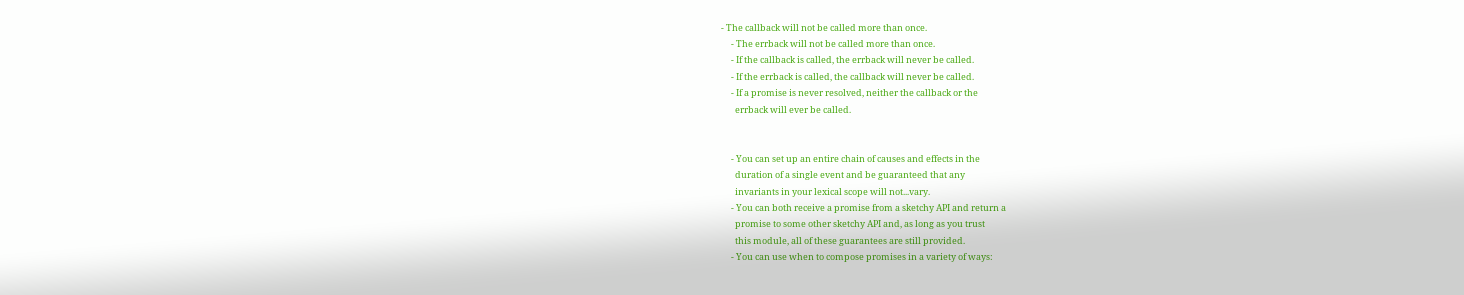- The callback will not be called more than once.
     - The errback will not be called more than once.
     - If the callback is called, the errback will never be called.
     - If the errback is called, the callback will never be called.
     - If a promise is never resolved, neither the callback or the
       errback will ever be called.


     - You can set up an entire chain of causes and effects in the
       duration of a single event and be guaranteed that any
       invariants in your lexical scope will not...vary.
     - You can both receive a promise from a sketchy API and return a
       promise to some other sketchy API and, as long as you trust
       this module, all of these guarantees are still provided.
     - You can use when to compose promises in a variety of ways: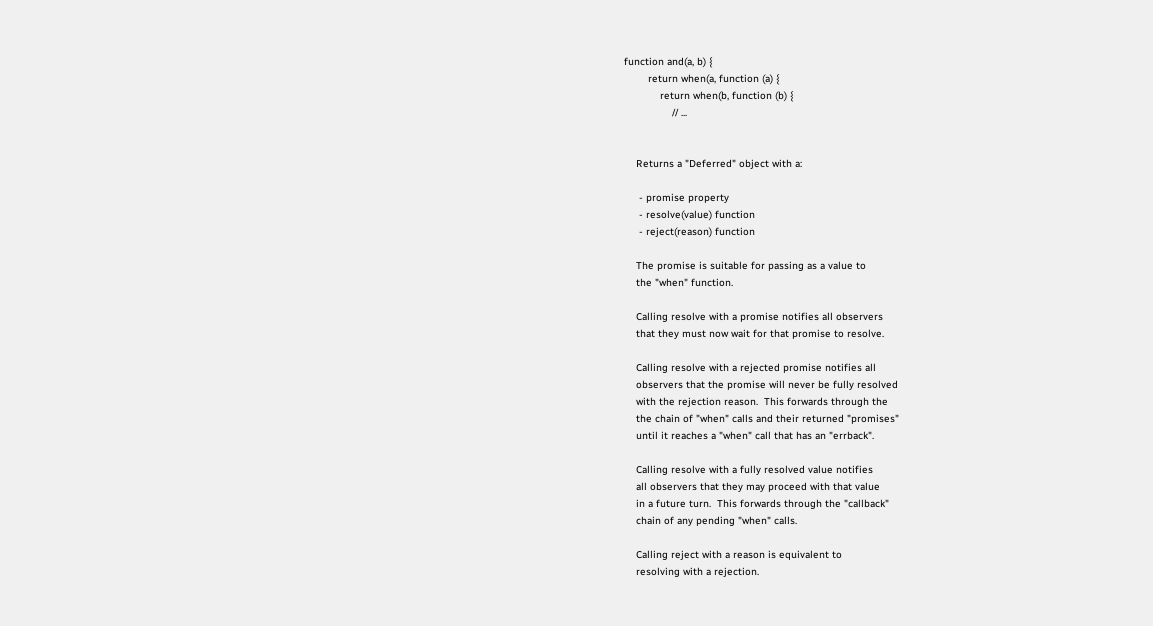function and(a, b) {
        return when(a, function (a) {
            return when(b, function (b) {
                // ...


    Returns a "Deferred" object with a:

     - promise property
     - resolve(value) function
     - reject(reason) function

    The promise is suitable for passing as a value to
    the "when" function.

    Calling resolve with a promise notifies all observers
    that they must now wait for that promise to resolve.

    Calling resolve with a rejected promise notifies all
    observers that the promise will never be fully resolved
    with the rejection reason.  This forwards through the
    the chain of "when" calls and their returned "promises"
    until it reaches a "when" call that has an "errback".

    Calling resolve with a fully resolved value notifies
    all observers that they may proceed with that value
    in a future turn.  This forwards through the "callback"
    chain of any pending "when" calls.

    Calling reject with a reason is equivalent to
    resolving with a rejection.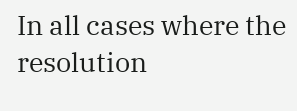In all cases where the resolution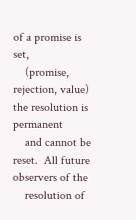of a promise is set,
    (promise, rejection, value) the resolution is permanent
    and cannot be reset.  All future observers of the
    resolution of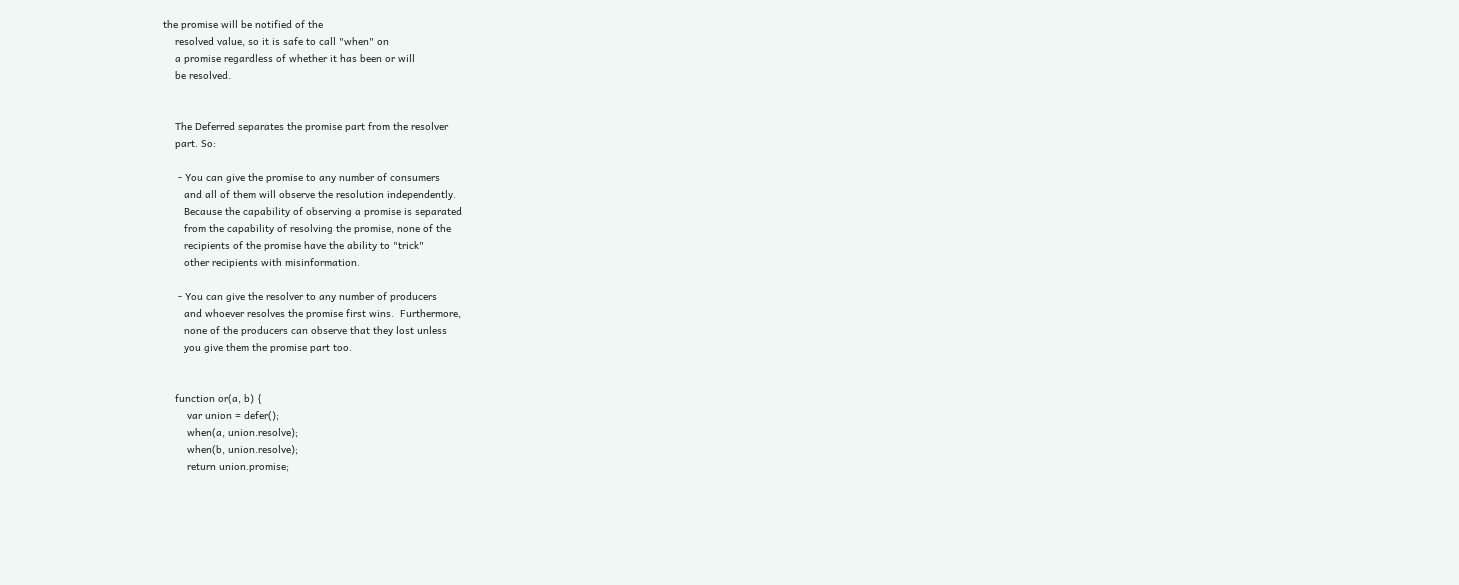the promise will be notified of the
    resolved value, so it is safe to call "when" on
    a promise regardless of whether it has been or will
    be resolved.


    The Deferred separates the promise part from the resolver
    part. So:

     - You can give the promise to any number of consumers
       and all of them will observe the resolution independently.
       Because the capability of observing a promise is separated
       from the capability of resolving the promise, none of the
       recipients of the promise have the ability to "trick"
       other recipients with misinformation.

     - You can give the resolver to any number of producers
       and whoever resolves the promise first wins.  Furthermore,
       none of the producers can observe that they lost unless
       you give them the promise part too.


    function or(a, b) {
        var union = defer();
        when(a, union.resolve);
        when(b, union.resolve);
        return union.promise;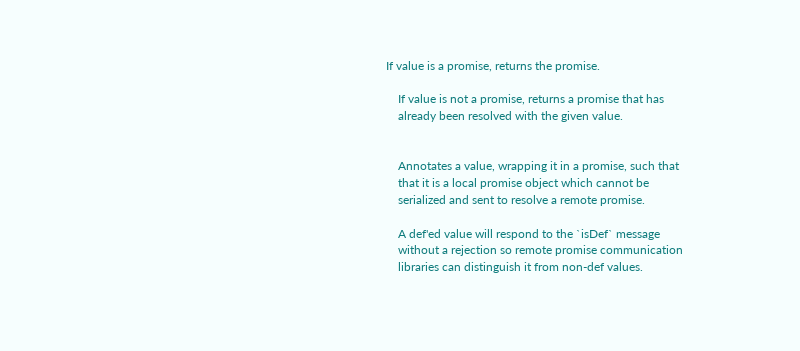If value is a promise, returns the promise.

    If value is not a promise, returns a promise that has
    already been resolved with the given value.


    Annotates a value, wrapping it in a promise, such that
    that it is a local promise object which cannot be
    serialized and sent to resolve a remote promise.

    A def'ed value will respond to the `isDef` message
    without a rejection so remote promise communication
    libraries can distinguish it from non-def values.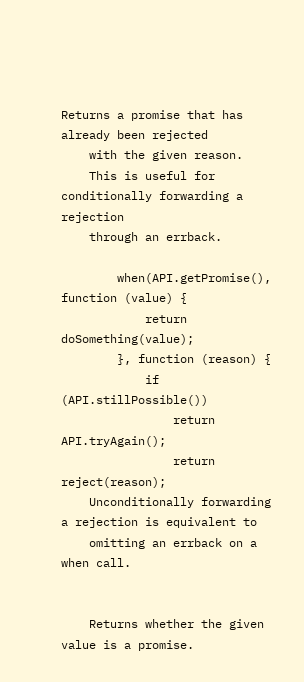Returns a promise that has already been rejected
    with the given reason.
    This is useful for conditionally forwarding a rejection
    through an errback.

        when(API.getPromise(), function (value) {
            return doSomething(value);
        }, function (reason) {
            if (API.stillPossible())
                return API.tryAgain();
                return reject(reason);
    Unconditionally forwarding a rejection is equivalent to
    omitting an errback on a when call.


    Returns whether the given value is a promise.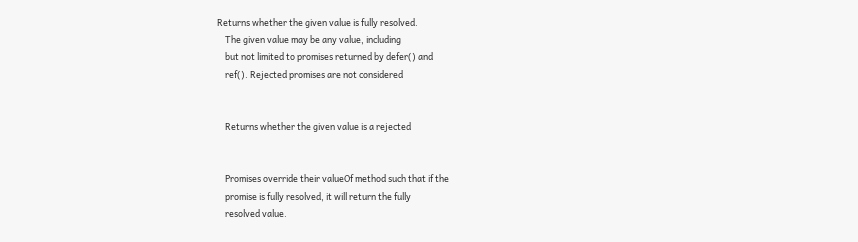Returns whether the given value is fully resolved.
    The given value may be any value, including
    but not limited to promises returned by defer() and
    ref(). Rejected promises are not considered


    Returns whether the given value is a rejected


    Promises override their valueOf method such that if the
    promise is fully resolved, it will return the fully
    resolved value.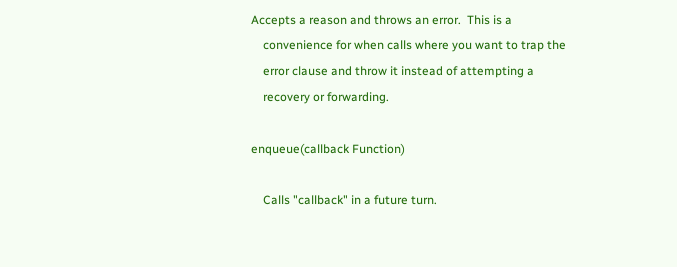Accepts a reason and throws an error.  This is a
    convenience for when calls where you want to trap the
    error clause and throw it instead of attempting a
    recovery or forwarding.

enqueue(callback Function)

    Calls "callback" in a future turn.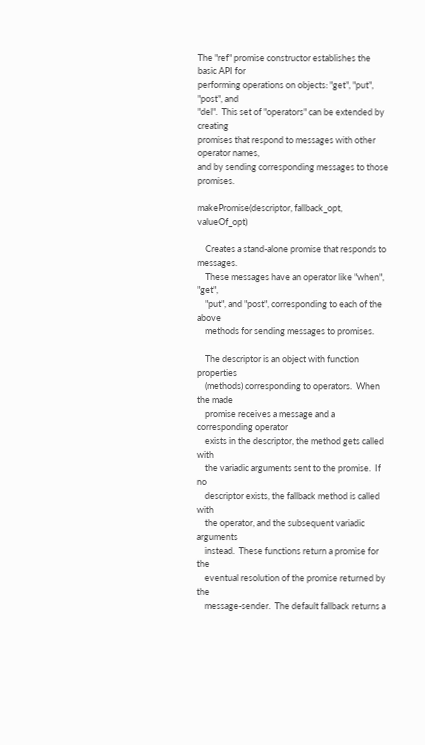The "ref" promise constructor establishes the basic API for
performing operations on objects: "get", "put", "post", and
"del".  This set of "operators" can be extended by creating
promises that respond to messages with other operator names,
and by sending corresponding messages to those promises.

makePromise(descriptor, fallback_opt, valueOf_opt)

    Creates a stand-alone promise that responds to messages.
    These messages have an operator like "when", "get",
    "put", and "post", corresponding to each of the above
    methods for sending messages to promises.

    The descriptor is an object with function properties
    (methods) corresponding to operators.  When the made
    promise receives a message and a corresponding operator
    exists in the descriptor, the method gets called with
    the variadic arguments sent to the promise.  If no
    descriptor exists, the fallback method is called with
    the operator, and the subsequent variadic arguments
    instead.  These functions return a promise for the
    eventual resolution of the promise returned by the
    message-sender.  The default fallback returns a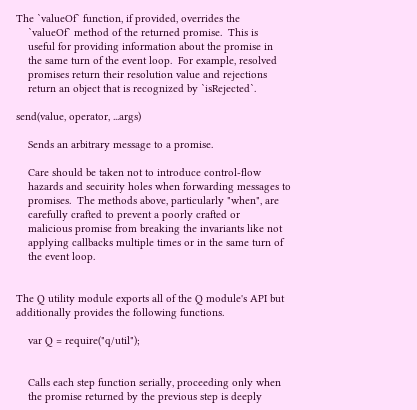The `valueOf` function, if provided, overrides the
    `valueOf` method of the returned promise.  This is
    useful for providing information about the promise in
    the same turn of the event loop.  For example, resolved
    promises return their resolution value and rejections
    return an object that is recognized by `isRejected`.

send(value, operator, ...args)

    Sends an arbitrary message to a promise.

    Care should be taken not to introduce control-flow
    hazards and secuirity holes when forwarding messages to
    promises.  The methods above, particularly "when", are
    carefully crafted to prevent a poorly crafted or
    malicious promise from breaking the invariants like not
    applying callbacks multiple times or in the same turn of
    the event loop.


The Q utility module exports all of the Q module's API but
additionally provides the following functions.

    var Q = require("q/util");


    Calls each step function serially, proceeding only when
    the promise returned by the previous step is deeply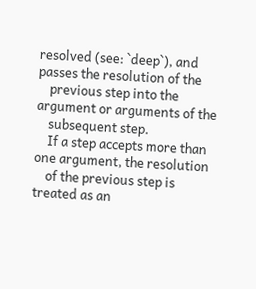resolved (see: `deep`), and passes the resolution of the
    previous step into the argument or arguments of the
    subsequent step.
    If a step accepts more than one argument, the resolution
    of the previous step is treated as an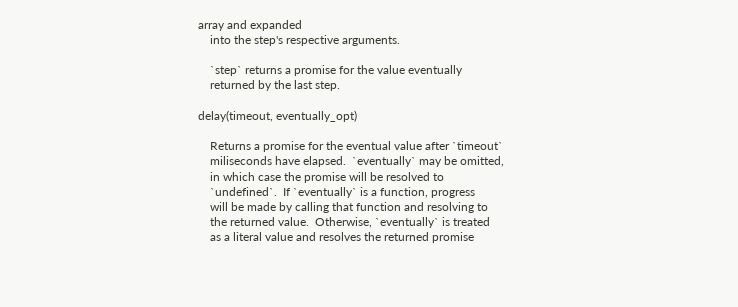array and expanded
    into the step's respective arguments.

    `step` returns a promise for the value eventually
    returned by the last step.

delay(timeout, eventually_opt)

    Returns a promise for the eventual value after `timeout`
    miliseconds have elapsed.  `eventually` may be omitted,
    in which case the promise will be resolved to
    `undefined`.  If `eventually` is a function, progress
    will be made by calling that function and resolving to
    the returned value.  Otherwise, `eventually` is treated
    as a literal value and resolves the returned promise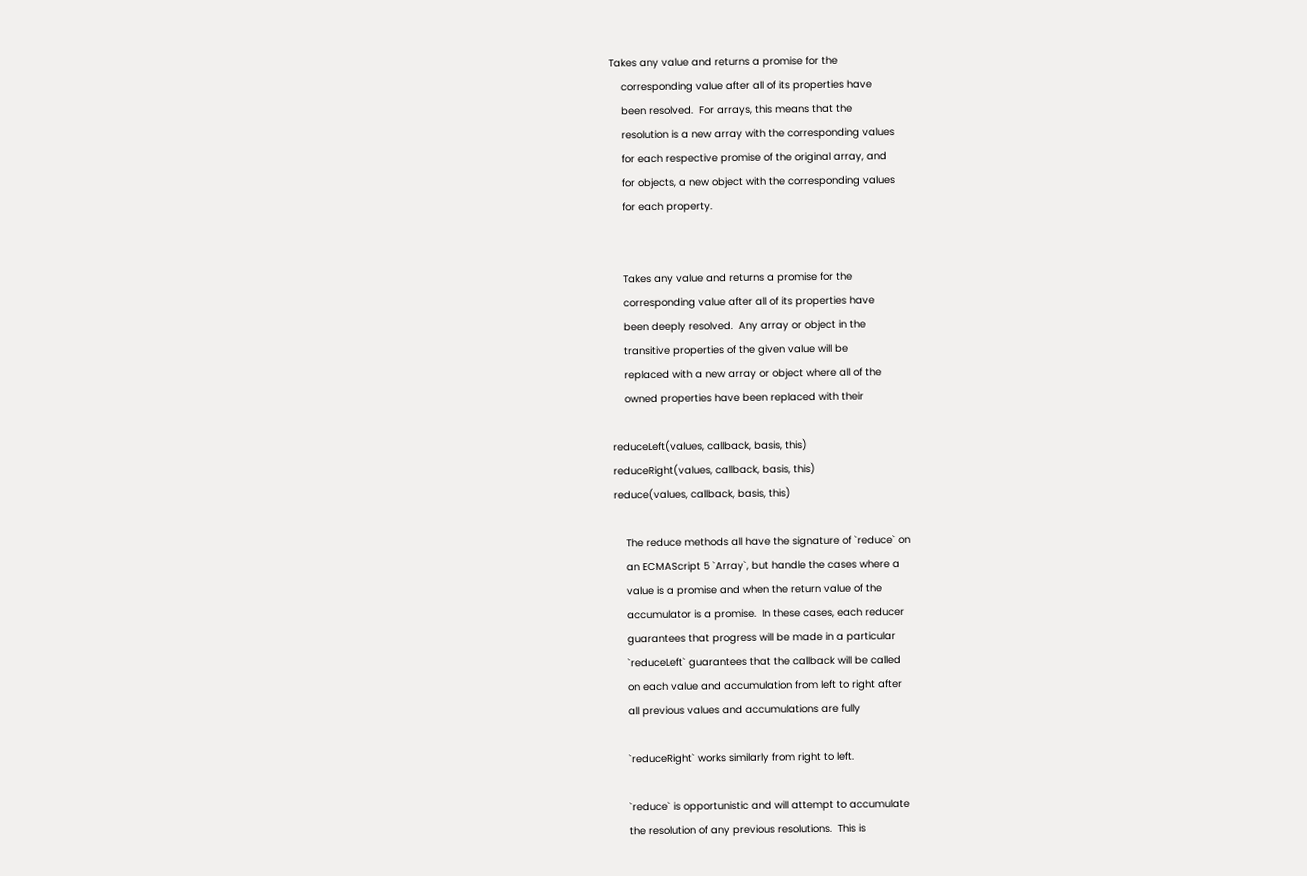Takes any value and returns a promise for the
    corresponding value after all of its properties have
    been resolved.  For arrays, this means that the
    resolution is a new array with the corresponding values
    for each respective promise of the original array, and
    for objects, a new object with the corresponding values
    for each property.


    Takes any value and returns a promise for the
    corresponding value after all of its properties have
    been deeply resolved.  Any array or object in the
    transitive properties of the given value will be
    replaced with a new array or object where all of the
    owned properties have been replaced with their

reduceLeft(values, callback, basis, this)
reduceRight(values, callback, basis, this)
reduce(values, callback, basis, this)

    The reduce methods all have the signature of `reduce` on
    an ECMAScript 5 `Array`, but handle the cases where a
    value is a promise and when the return value of the
    accumulator is a promise.  In these cases, each reducer
    guarantees that progress will be made in a particular
    `reduceLeft` guarantees that the callback will be called
    on each value and accumulation from left to right after
    all previous values and accumulations are fully

    `reduceRight` works similarly from right to left.

    `reduce` is opportunistic and will attempt to accumulate
    the resolution of any previous resolutions.  This is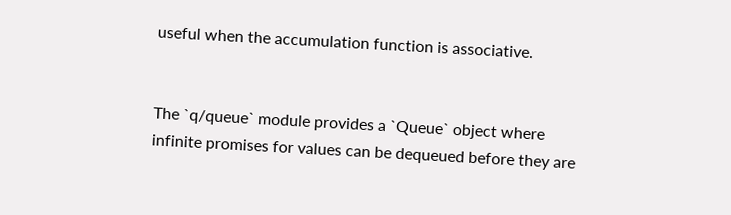useful when the accumulation function is associative.


The `q/queue` module provides a `Queue` object where
infinite promises for values can be dequeued before they are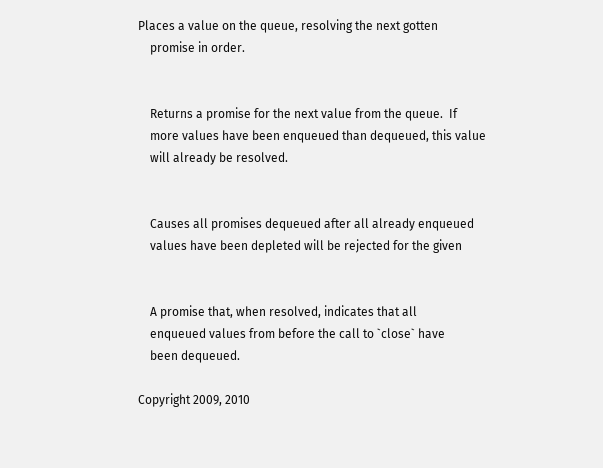Places a value on the queue, resolving the next gotten
    promise in order.


    Returns a promise for the next value from the queue.  If
    more values have been enqueued than dequeued, this value
    will already be resolved.


    Causes all promises dequeued after all already enqueued
    values have been depleted will be rejected for the given


    A promise that, when resolved, indicates that all
    enqueued values from before the call to `close` have
    been dequeued.

Copyright 2009, 2010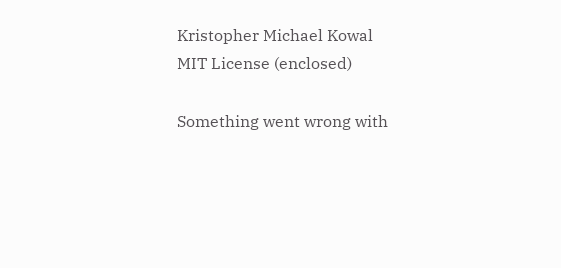Kristopher Michael Kowal
MIT License (enclosed)

Something went wrong with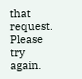that request. Please try again.